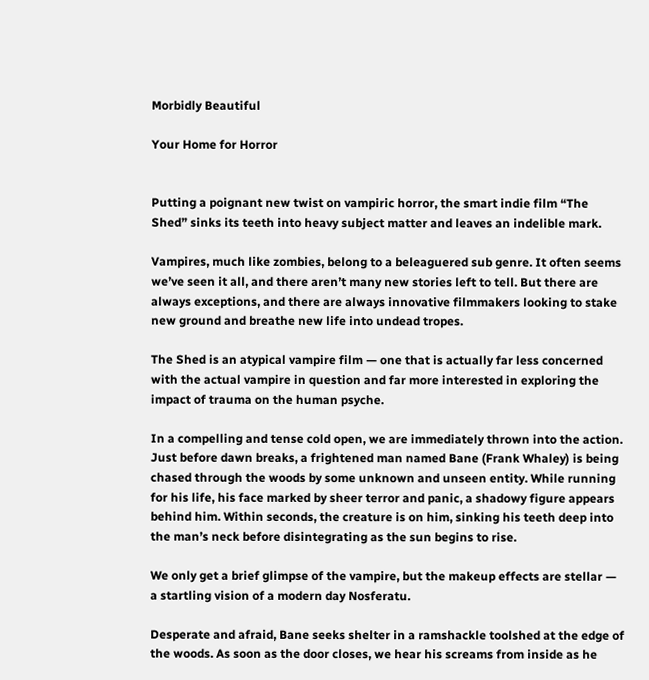Morbidly Beautiful

Your Home for Horror


Putting a poignant new twist on vampiric horror, the smart indie film “The Shed” sinks its teeth into heavy subject matter and leaves an indelible mark.

Vampires, much like zombies, belong to a beleaguered sub genre. It often seems we’ve seen it all, and there aren’t many new stories left to tell. But there are always exceptions, and there are always innovative filmmakers looking to stake new ground and breathe new life into undead tropes.

The Shed is an atypical vampire film — one that is actually far less concerned with the actual vampire in question and far more interested in exploring the impact of trauma on the human psyche.

In a compelling and tense cold open, we are immediately thrown into the action. Just before dawn breaks, a frightened man named Bane (Frank Whaley) is being chased through the woods by some unknown and unseen entity. While running for his life, his face marked by sheer terror and panic, a shadowy figure appears behind him. Within seconds, the creature is on him, sinking his teeth deep into the man’s neck before disintegrating as the sun begins to rise.

We only get a brief glimpse of the vampire, but the makeup effects are stellar — a startling vision of a modern day Nosferatu.

Desperate and afraid, Bane seeks shelter in a ramshackle toolshed at the edge of the woods. As soon as the door closes, we hear his screams from inside as he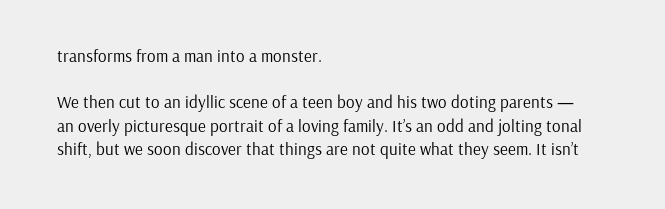transforms from a man into a monster.

We then cut to an idyllic scene of a teen boy and his two doting parents — an overly picturesque portrait of a loving family. It’s an odd and jolting tonal shift, but we soon discover that things are not quite what they seem. It isn’t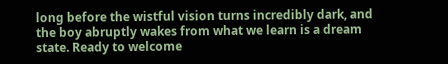long before the wistful vision turns incredibly dark, and the boy abruptly wakes from what we learn is a dream state. Ready to welcome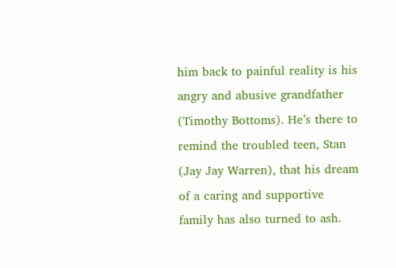him back to painful reality is his angry and abusive grandfather (Timothy Bottoms). He’s there to remind the troubled teen, Stan (Jay Jay Warren), that his dream of a caring and supportive family has also turned to ash.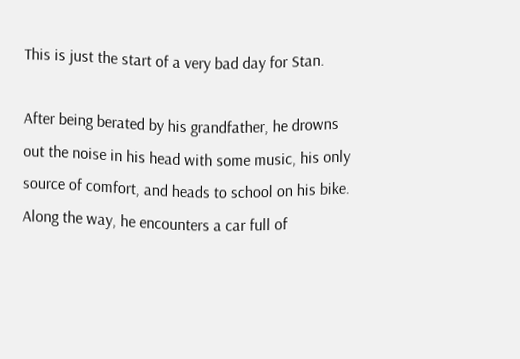This is just the start of a very bad day for Stan.

After being berated by his grandfather, he drowns out the noise in his head with some music, his only source of comfort, and heads to school on his bike. Along the way, he encounters a car full of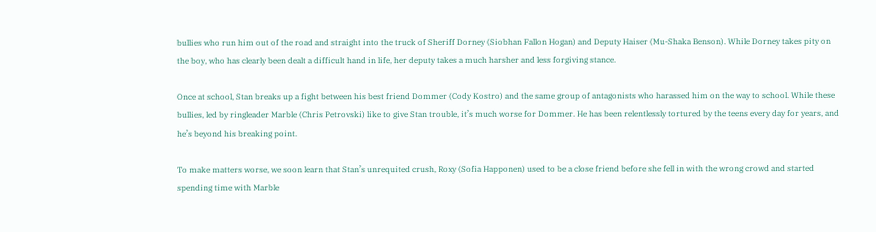bullies who run him out of the road and straight into the truck of Sheriff Dorney (Siobhan Fallon Hogan) and Deputy Haiser (Mu-Shaka Benson). While Dorney takes pity on the boy, who has clearly been dealt a difficult hand in life, her deputy takes a much harsher and less forgiving stance.

Once at school, Stan breaks up a fight between his best friend Dommer (Cody Kostro) and the same group of antagonists who harassed him on the way to school. While these bullies, led by ringleader Marble (Chris Petrovski) like to give Stan trouble, it’s much worse for Dommer. He has been relentlessly tortured by the teens every day for years, and he’s beyond his breaking point.

To make matters worse, we soon learn that Stan’s unrequited crush, Roxy (Sofia Happonen) used to be a close friend before she fell in with the wrong crowd and started spending time with Marble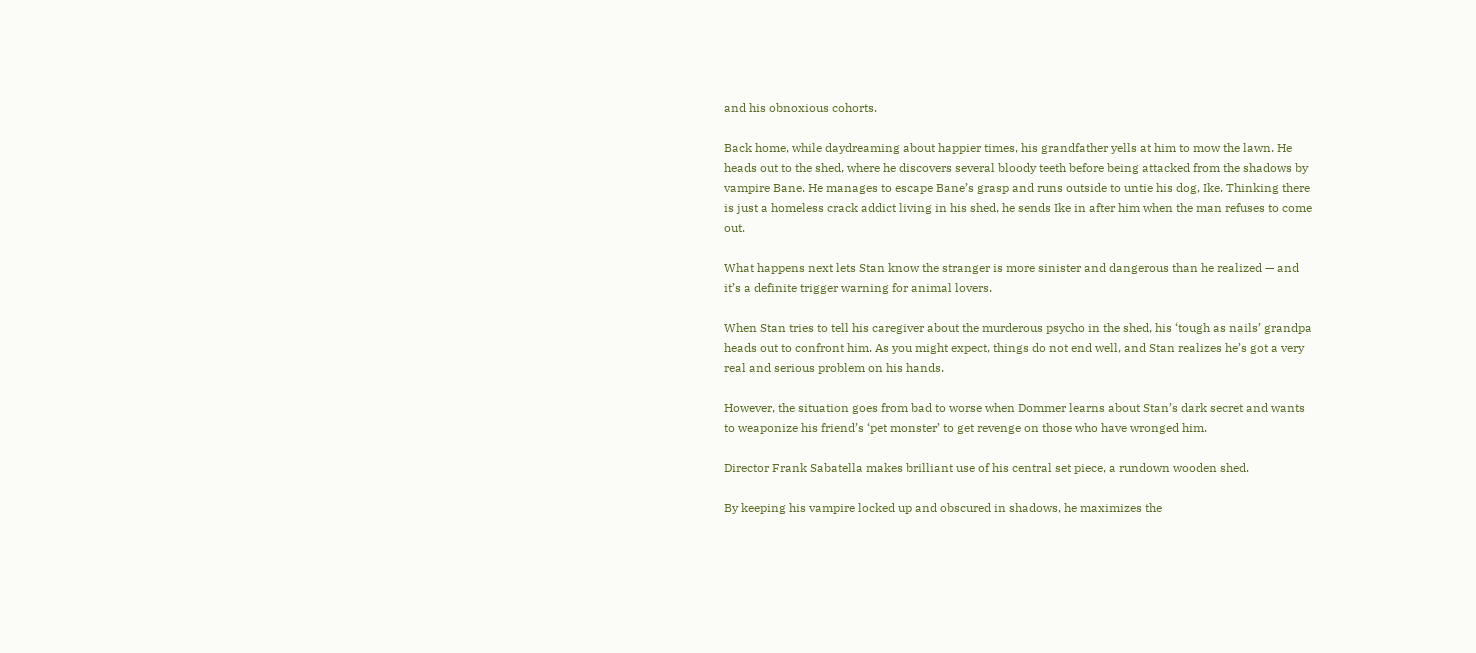and his obnoxious cohorts.

Back home, while daydreaming about happier times, his grandfather yells at him to mow the lawn. He heads out to the shed, where he discovers several bloody teeth before being attacked from the shadows by vampire Bane. He manages to escape Bane’s grasp and runs outside to untie his dog, Ike. Thinking there is just a homeless crack addict living in his shed, he sends Ike in after him when the man refuses to come out.

What happens next lets Stan know the stranger is more sinister and dangerous than he realized — and it’s a definite trigger warning for animal lovers.

When Stan tries to tell his caregiver about the murderous psycho in the shed, his ‘tough as nails’ grandpa heads out to confront him. As you might expect, things do not end well, and Stan realizes he’s got a very real and serious problem on his hands.

However, the situation goes from bad to worse when Dommer learns about Stan’s dark secret and wants to weaponize his friend’s ‘pet monster’ to get revenge on those who have wronged him.

Director Frank Sabatella makes brilliant use of his central set piece, a rundown wooden shed.

By keeping his vampire locked up and obscured in shadows, he maximizes the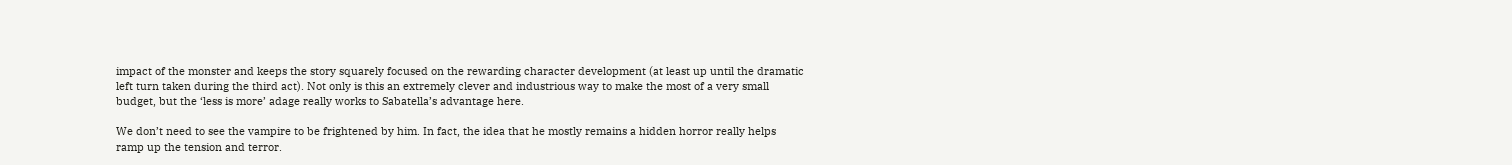impact of the monster and keeps the story squarely focused on the rewarding character development (at least up until the dramatic left turn taken during the third act). Not only is this an extremely clever and industrious way to make the most of a very small budget, but the ‘less is more’ adage really works to Sabatella’s advantage here.

We don’t need to see the vampire to be frightened by him. In fact, the idea that he mostly remains a hidden horror really helps ramp up the tension and terror.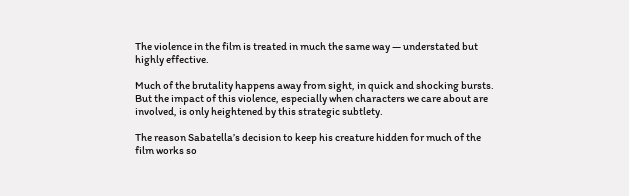The violence in the film is treated in much the same way — understated but highly effective.

Much of the brutality happens away from sight, in quick and shocking bursts. But the impact of this violence, especially when characters we care about are involved, is only heightened by this strategic subtlety.

The reason Sabatella’s decision to keep his creature hidden for much of the film works so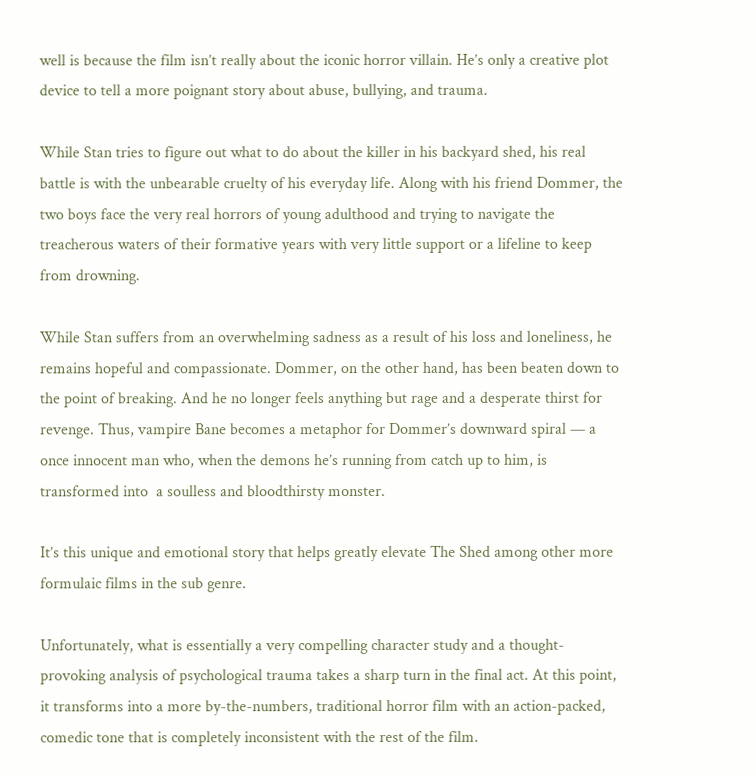well is because the film isn’t really about the iconic horror villain. He’s only a creative plot device to tell a more poignant story about abuse, bullying, and trauma.

While Stan tries to figure out what to do about the killer in his backyard shed, his real battle is with the unbearable cruelty of his everyday life. Along with his friend Dommer, the two boys face the very real horrors of young adulthood and trying to navigate the treacherous waters of their formative years with very little support or a lifeline to keep from drowning.

While Stan suffers from an overwhelming sadness as a result of his loss and loneliness, he remains hopeful and compassionate. Dommer, on the other hand, has been beaten down to the point of breaking. And he no longer feels anything but rage and a desperate thirst for revenge. Thus, vampire Bane becomes a metaphor for Dommer’s downward spiral — a once innocent man who, when the demons he’s running from catch up to him, is transformed into  a soulless and bloodthirsty monster.

It’s this unique and emotional story that helps greatly elevate The Shed among other more formulaic films in the sub genre.

Unfortunately, what is essentially a very compelling character study and a thought-provoking analysis of psychological trauma takes a sharp turn in the final act. At this point, it transforms into a more by-the-numbers, traditional horror film with an action-packed, comedic tone that is completely inconsistent with the rest of the film.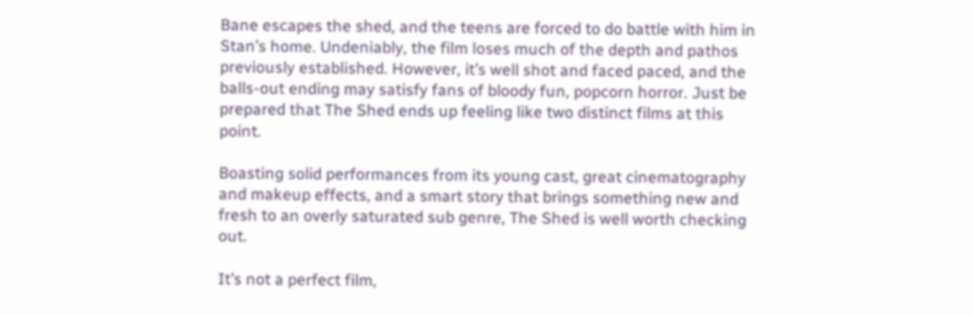Bane escapes the shed, and the teens are forced to do battle with him in Stan’s home. Undeniably, the film loses much of the depth and pathos previously established. However, it’s well shot and faced paced, and the balls-out ending may satisfy fans of bloody fun, popcorn horror. Just be prepared that The Shed ends up feeling like two distinct films at this point.

Boasting solid performances from its young cast, great cinematography and makeup effects, and a smart story that brings something new and fresh to an overly saturated sub genre, The Shed is well worth checking out.

It’s not a perfect film,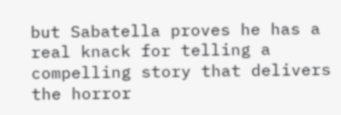but Sabatella proves he has a real knack for telling a compelling story that delivers the horror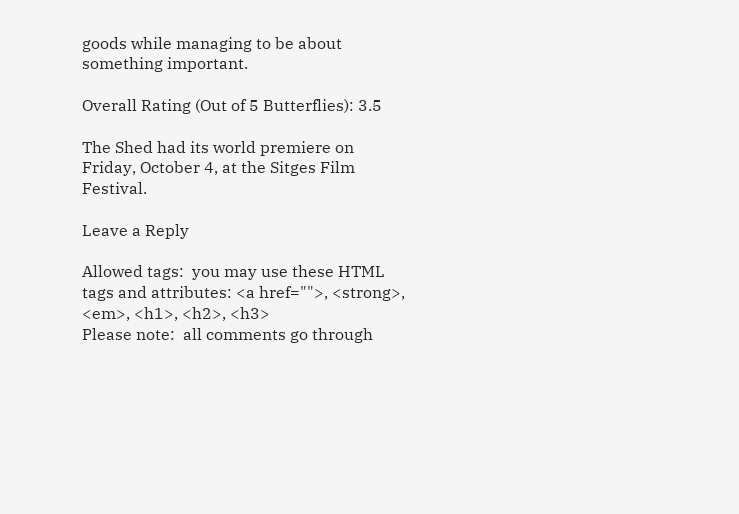goods while managing to be about something important.

Overall Rating (Out of 5 Butterflies): 3.5

The Shed had its world premiere on Friday, October 4, at the Sitges Film Festival.

Leave a Reply

Allowed tags:  you may use these HTML tags and attributes: <a href="">, <strong>, <em>, <h1>, <h2>, <h3>
Please note:  all comments go through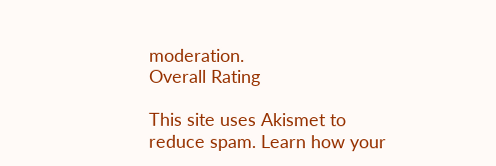moderation.
Overall Rating

This site uses Akismet to reduce spam. Learn how your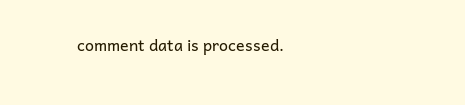comment data is processed.